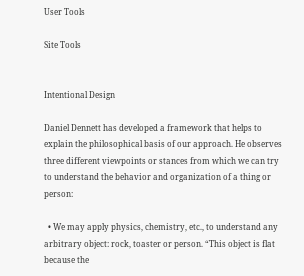User Tools

Site Tools


Intentional Design

Daniel Dennett has developed a framework that helps to explain the philosophical basis of our approach. He observes three different viewpoints or stances from which we can try to understand the behavior and organization of a thing or person:

  • We may apply physics, chemistry, etc., to understand any arbitrary object: rock, toaster or person. “This object is flat because the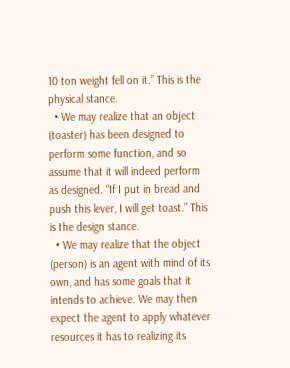10 ton weight fell on it.” This is the physical stance.
  • We may realize that an object (toaster) has been designed to perform some function, and so assume that it will indeed perform as designed. “If I put in bread and push this lever, I will get toast.” This is the design stance.
  • We may realize that the object (person) is an agent with mind of its own, and has some goals that it intends to achieve. We may then expect the agent to apply whatever resources it has to realizing its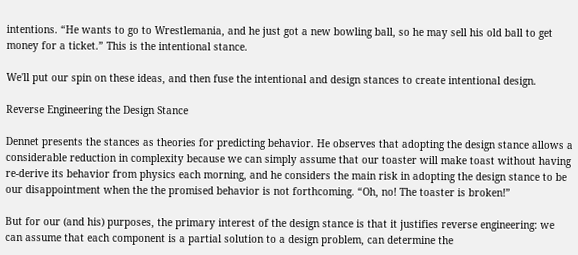intentions. “He wants to go to Wrestlemania, and he just got a new bowling ball, so he may sell his old ball to get money for a ticket.” This is the intentional stance.

We'll put our spin on these ideas, and then fuse the intentional and design stances to create intentional design.

Reverse Engineering the Design Stance

Dennet presents the stances as theories for predicting behavior. He observes that adopting the design stance allows a considerable reduction in complexity because we can simply assume that our toaster will make toast without having re-derive its behavior from physics each morning, and he considers the main risk in adopting the design stance to be our disappointment when the the promised behavior is not forthcoming. “Oh, no! The toaster is broken!”

But for our (and his) purposes, the primary interest of the design stance is that it justifies reverse engineering: we can assume that each component is a partial solution to a design problem, can determine the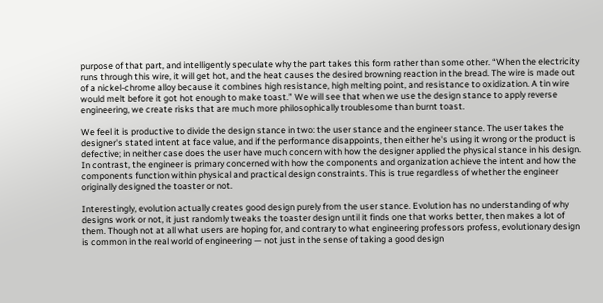purpose of that part, and intelligently speculate why the part takes this form rather than some other. “When the electricity runs through this wire, it will get hot, and the heat causes the desired browning reaction in the bread. The wire is made out of a nickel-chrome alloy because it combines high resistance, high melting point, and resistance to oxidization. A tin wire would melt before it got hot enough to make toast.” We will see that when we use the design stance to apply reverse engineering, we create risks that are much more philosophically troublesome than burnt toast.

We feel it is productive to divide the design stance in two: the user stance and the engineer stance. The user takes the designer's stated intent at face value, and if the performance disappoints, then either he's using it wrong or the product is defective; in neither case does the user have much concern with how the designer applied the physical stance in his design. In contrast, the engineer is primary concerned with how the components and organization achieve the intent and how the components function within physical and practical design constraints. This is true regardless of whether the engineer originally designed the toaster or not.

Interestingly, evolution actually creates good design purely from the user stance. Evolution has no understanding of why designs work or not, it just randomly tweaks the toaster design until it finds one that works better, then makes a lot of them. Though not at all what users are hoping for, and contrary to what engineering professors profess, evolutionary design is common in the real world of engineering — not just in the sense of taking a good design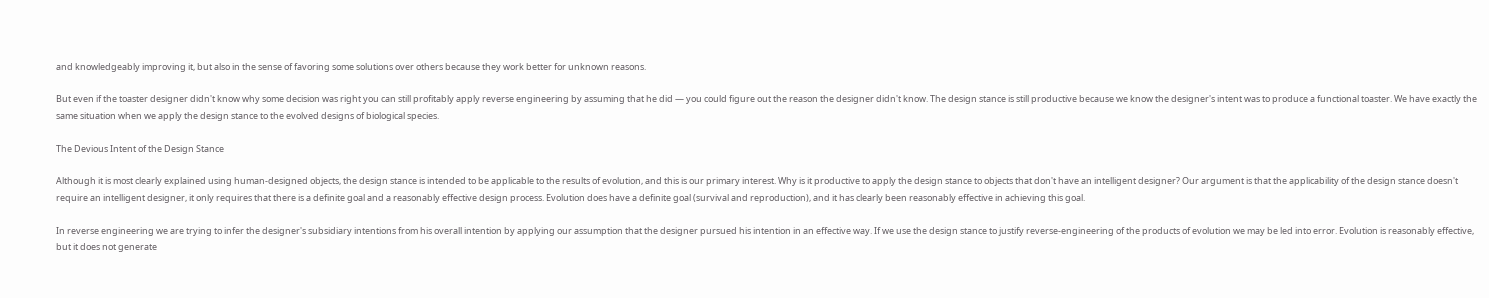and knowledgeably improving it, but also in the sense of favoring some solutions over others because they work better for unknown reasons.

But even if the toaster designer didn't know why some decision was right you can still profitably apply reverse engineering by assuming that he did — you could figure out the reason the designer didn't know. The design stance is still productive because we know the designer's intent was to produce a functional toaster. We have exactly the same situation when we apply the design stance to the evolved designs of biological species.

The Devious Intent of the Design Stance

Although it is most clearly explained using human-designed objects, the design stance is intended to be applicable to the results of evolution, and this is our primary interest. Why is it productive to apply the design stance to objects that don't have an intelligent designer? Our argument is that the applicability of the design stance doesn't require an intelligent designer, it only requires that there is a definite goal and a reasonably effective design process. Evolution does have a definite goal (survival and reproduction), and it has clearly been reasonably effective in achieving this goal.

In reverse engineering we are trying to infer the designer's subsidiary intentions from his overall intention by applying our assumption that the designer pursued his intention in an effective way. If we use the design stance to justify reverse-engineering of the products of evolution we may be led into error. Evolution is reasonably effective, but it does not generate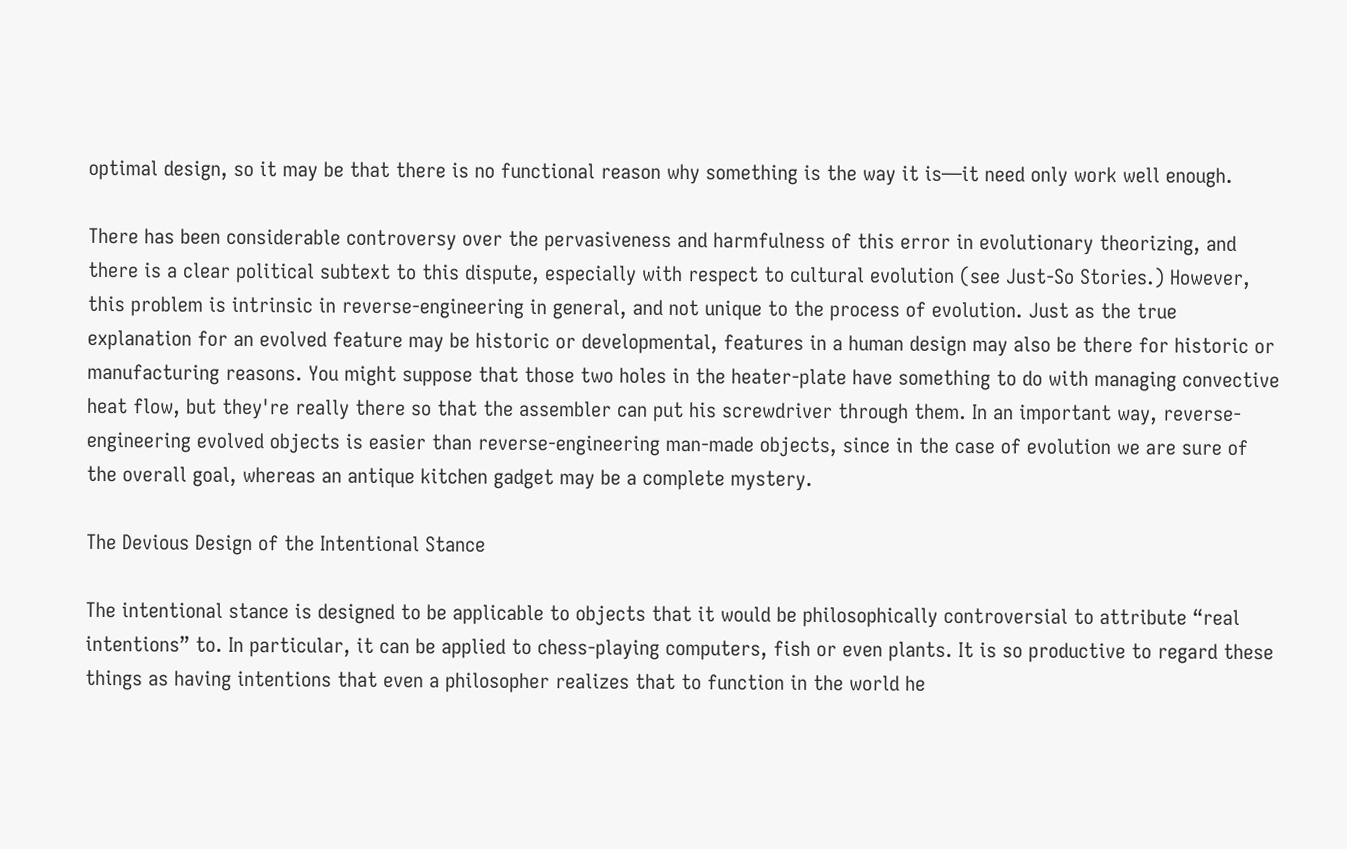optimal design, so it may be that there is no functional reason why something is the way it is—it need only work well enough.

There has been considerable controversy over the pervasiveness and harmfulness of this error in evolutionary theorizing, and there is a clear political subtext to this dispute, especially with respect to cultural evolution (see Just-So Stories.) However, this problem is intrinsic in reverse-engineering in general, and not unique to the process of evolution. Just as the true explanation for an evolved feature may be historic or developmental, features in a human design may also be there for historic or manufacturing reasons. You might suppose that those two holes in the heater-plate have something to do with managing convective heat flow, but they're really there so that the assembler can put his screwdriver through them. In an important way, reverse-engineering evolved objects is easier than reverse-engineering man-made objects, since in the case of evolution we are sure of the overall goal, whereas an antique kitchen gadget may be a complete mystery.

The Devious Design of the Intentional Stance

The intentional stance is designed to be applicable to objects that it would be philosophically controversial to attribute “real intentions” to. In particular, it can be applied to chess-playing computers, fish or even plants. It is so productive to regard these things as having intentions that even a philosopher realizes that to function in the world he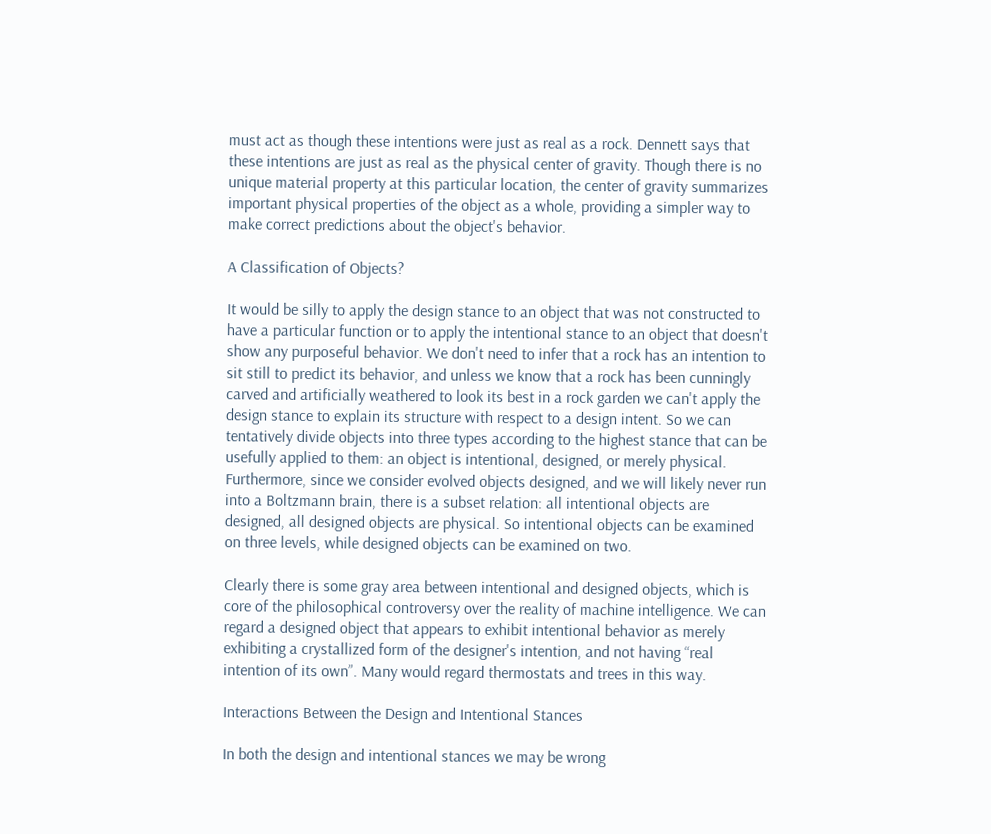must act as though these intentions were just as real as a rock. Dennett says that these intentions are just as real as the physical center of gravity. Though there is no unique material property at this particular location, the center of gravity summarizes important physical properties of the object as a whole, providing a simpler way to make correct predictions about the object's behavior.

A Classification of Objects?

It would be silly to apply the design stance to an object that was not constructed to have a particular function or to apply the intentional stance to an object that doesn't show any purposeful behavior. We don't need to infer that a rock has an intention to sit still to predict its behavior, and unless we know that a rock has been cunningly carved and artificially weathered to look its best in a rock garden we can't apply the design stance to explain its structure with respect to a design intent. So we can tentatively divide objects into three types according to the highest stance that can be usefully applied to them: an object is intentional, designed, or merely physical. Furthermore, since we consider evolved objects designed, and we will likely never run into a Boltzmann brain, there is a subset relation: all intentional objects are designed, all designed objects are physical. So intentional objects can be examined on three levels, while designed objects can be examined on two.

Clearly there is some gray area between intentional and designed objects, which is core of the philosophical controversy over the reality of machine intelligence. We can regard a designed object that appears to exhibit intentional behavior as merely exhibiting a crystallized form of the designer's intention, and not having “real intention of its own”. Many would regard thermostats and trees in this way.

Interactions Between the Design and Intentional Stances

In both the design and intentional stances we may be wrong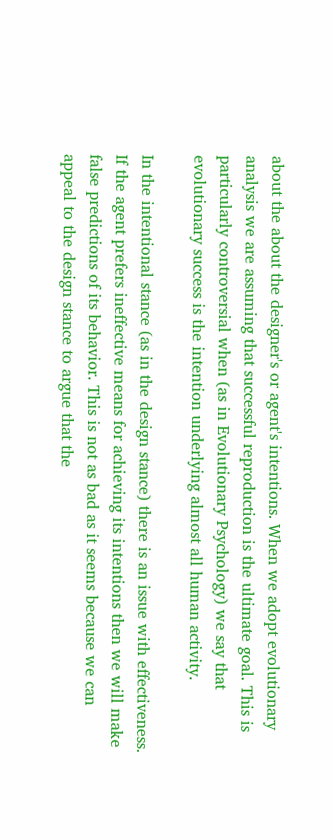about the about the designer's or agent's intentions. When we adopt evolutionary analysis we are assuming that successful reproduction is the ultimate goal. This is particularly controversial when (as in Evolutionary Psychology) we say that evolutionary success is the intention underlying almost all human activity.

In the intentional stance (as in the design stance) there is an issue with effectiveness. If the agent prefers ineffective means for achieving its intentions then we will make false predictions of its behavior. This is not as bad as it seems because we can appeal to the design stance to argue that the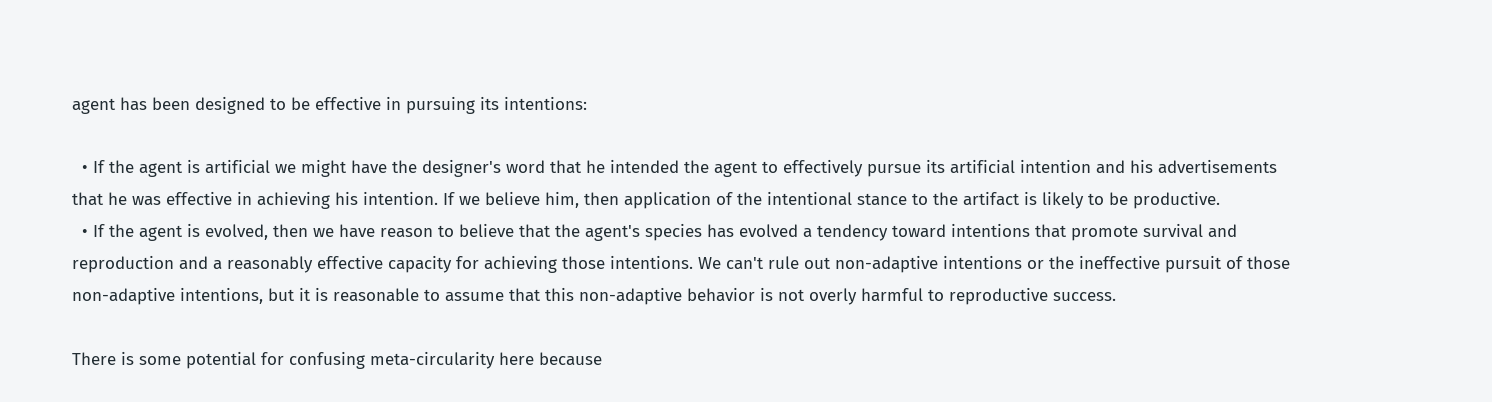agent has been designed to be effective in pursuing its intentions:

  • If the agent is artificial we might have the designer's word that he intended the agent to effectively pursue its artificial intention and his advertisements that he was effective in achieving his intention. If we believe him, then application of the intentional stance to the artifact is likely to be productive.
  • If the agent is evolved, then we have reason to believe that the agent's species has evolved a tendency toward intentions that promote survival and reproduction and a reasonably effective capacity for achieving those intentions. We can't rule out non-adaptive intentions or the ineffective pursuit of those non-adaptive intentions, but it is reasonable to assume that this non-adaptive behavior is not overly harmful to reproductive success.

There is some potential for confusing meta-circularity here because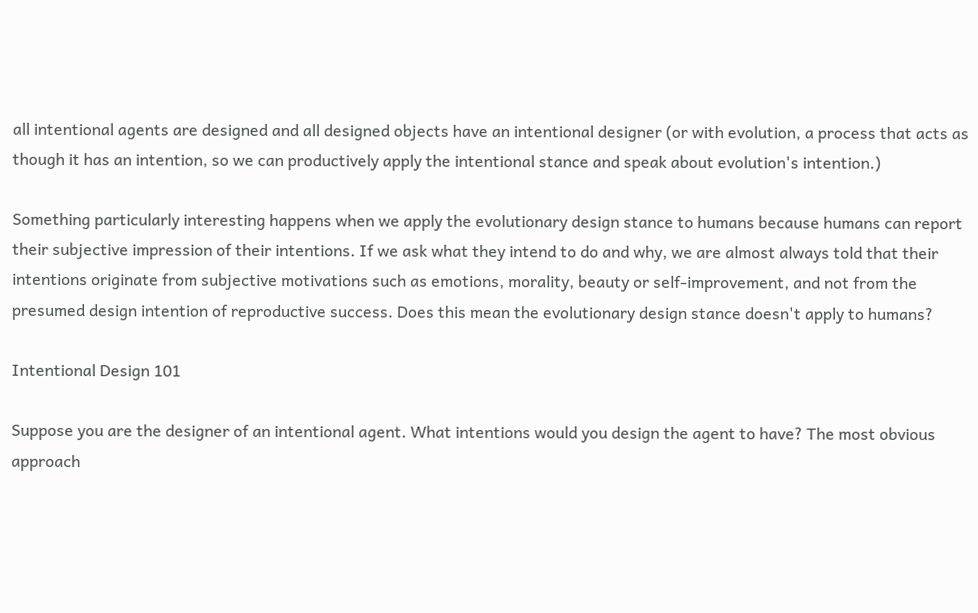all intentional agents are designed and all designed objects have an intentional designer (or with evolution, a process that acts as though it has an intention, so we can productively apply the intentional stance and speak about evolution's intention.)

Something particularly interesting happens when we apply the evolutionary design stance to humans because humans can report their subjective impression of their intentions. If we ask what they intend to do and why, we are almost always told that their intentions originate from subjective motivations such as emotions, morality, beauty or self-improvement, and not from the presumed design intention of reproductive success. Does this mean the evolutionary design stance doesn't apply to humans?

Intentional Design 101

Suppose you are the designer of an intentional agent. What intentions would you design the agent to have? The most obvious approach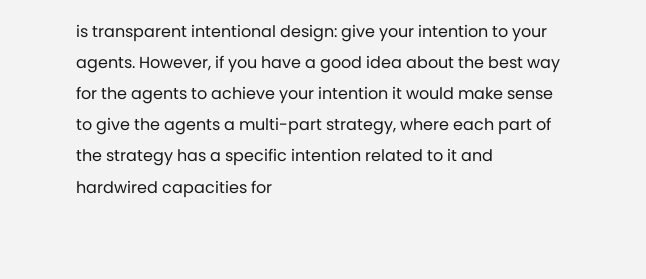is transparent intentional design: give your intention to your agents. However, if you have a good idea about the best way for the agents to achieve your intention it would make sense to give the agents a multi-part strategy, where each part of the strategy has a specific intention related to it and hardwired capacities for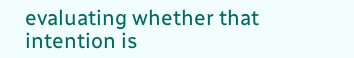evaluating whether that intention is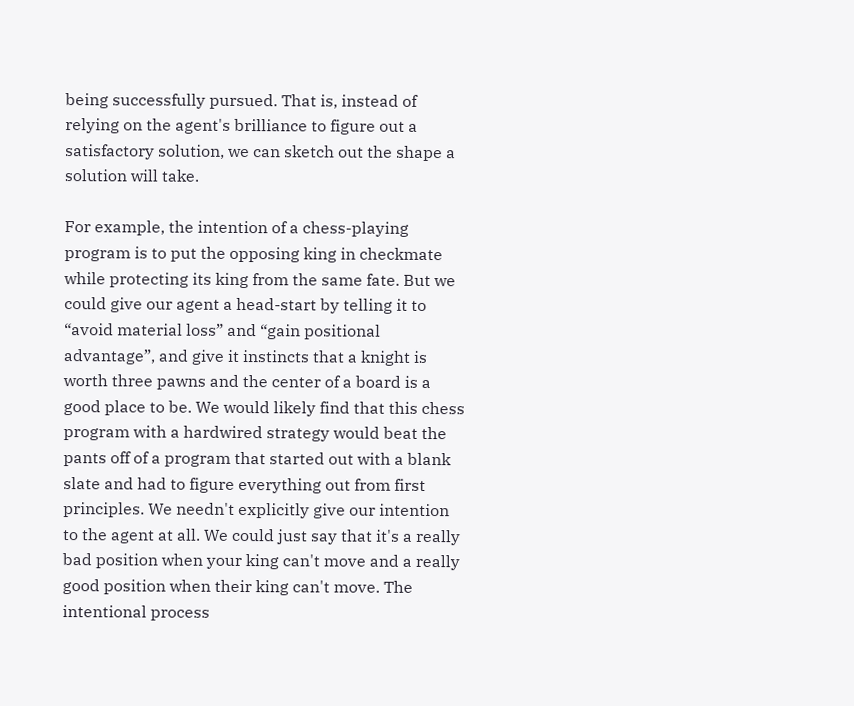being successfully pursued. That is, instead of relying on the agent's brilliance to figure out a satisfactory solution, we can sketch out the shape a solution will take.

For example, the intention of a chess-playing program is to put the opposing king in checkmate while protecting its king from the same fate. But we could give our agent a head-start by telling it to “avoid material loss” and “gain positional advantage”, and give it instincts that a knight is worth three pawns and the center of a board is a good place to be. We would likely find that this chess program with a hardwired strategy would beat the pants off of a program that started out with a blank slate and had to figure everything out from first principles. We needn't explicitly give our intention to the agent at all. We could just say that it's a really bad position when your king can't move and a really good position when their king can't move. The intentional process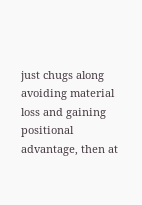just chugs along avoiding material loss and gaining positional advantage, then at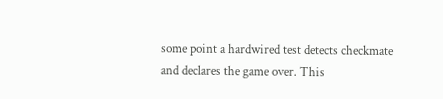some point a hardwired test detects checkmate and declares the game over. This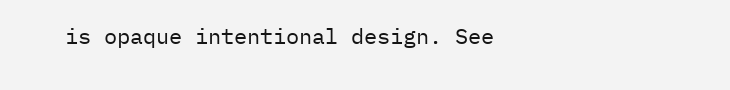is opaque intentional design. See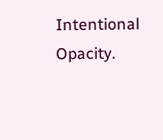Intentional Opacity.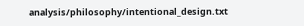analysis/philosophy/intentional_design.txt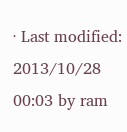· Last modified: 2013/10/28 00:03 by ram